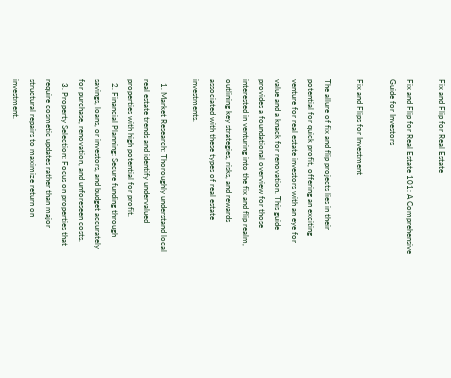Fix and Flip for Real Estate

Fix and Flip for Real Estate 101: A Comprehensive Guide for Investors

Fix and Flips for Investment

The allure of fix and flip projects lies in their potential for quick profit, offering an exciting venture for real estate investors with an eye for value and a knack for renovation. This guide provides a foundational overview for those interested in venturing into the fix and flip realm, outlining key strategies, risks, and rewards associated with these types of real estate investments.

  1. Market Research: Thoroughly understand local real estate trends and identify undervalued properties with high potential for profit.
  2. Financial Planning: Secure funding through savings, loans, or investors, and budget accurately for purchase, renovation, and unforeseen costs.
  3. Property Selection: Focus on properties that require cosmetic updates rather than major structural repairs to maximize return on investment.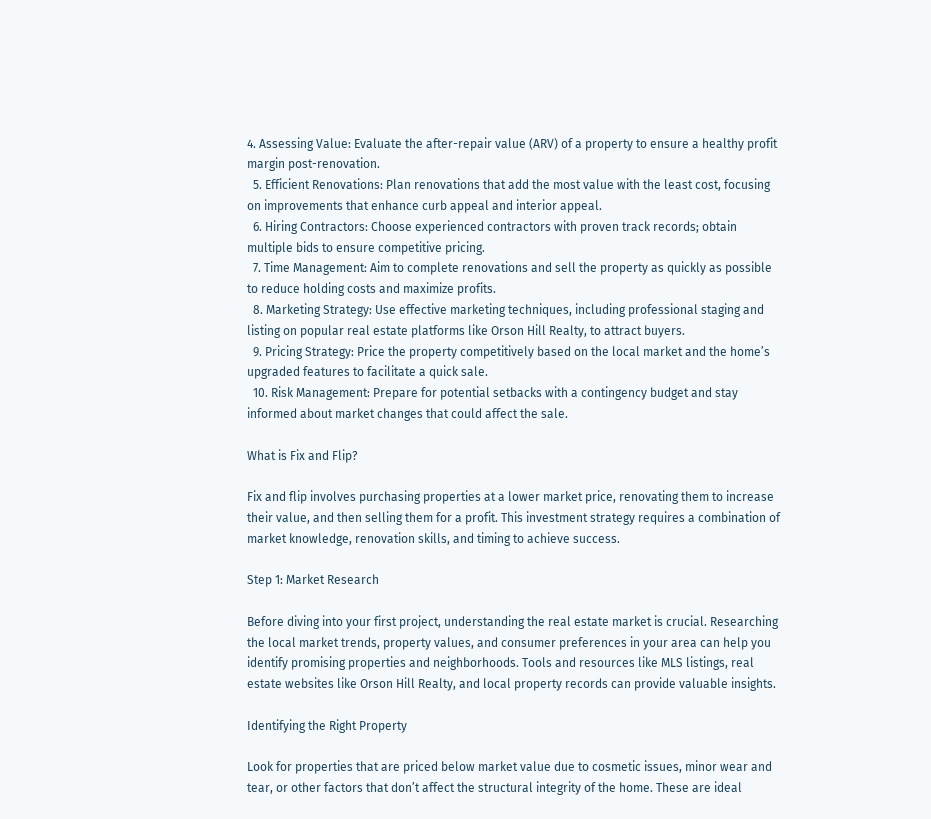4. Assessing Value: Evaluate the after-repair value (ARV) of a property to ensure a healthy profit margin post-renovation.
  5. Efficient Renovations: Plan renovations that add the most value with the least cost, focusing on improvements that enhance curb appeal and interior appeal.
  6. Hiring Contractors: Choose experienced contractors with proven track records; obtain multiple bids to ensure competitive pricing.
  7. Time Management: Aim to complete renovations and sell the property as quickly as possible to reduce holding costs and maximize profits.
  8. Marketing Strategy: Use effective marketing techniques, including professional staging and listing on popular real estate platforms like Orson Hill Realty, to attract buyers.
  9. Pricing Strategy: Price the property competitively based on the local market and the home’s upgraded features to facilitate a quick sale.
  10. Risk Management: Prepare for potential setbacks with a contingency budget and stay informed about market changes that could affect the sale.

What is Fix and Flip?

Fix and flip involves purchasing properties at a lower market price, renovating them to increase their value, and then selling them for a profit. This investment strategy requires a combination of market knowledge, renovation skills, and timing to achieve success.

Step 1: Market Research

Before diving into your first project, understanding the real estate market is crucial. Researching the local market trends, property values, and consumer preferences in your area can help you identify promising properties and neighborhoods. Tools and resources like MLS listings, real estate websites like Orson Hill Realty, and local property records can provide valuable insights.

Identifying the Right Property

Look for properties that are priced below market value due to cosmetic issues, minor wear and tear, or other factors that don’t affect the structural integrity of the home. These are ideal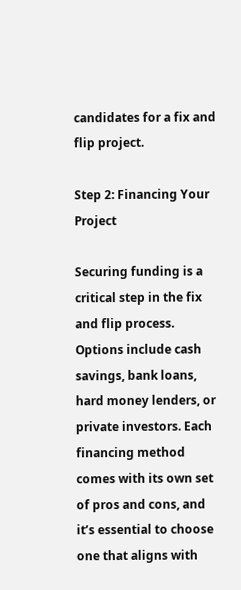candidates for a fix and flip project.

Step 2: Financing Your Project

Securing funding is a critical step in the fix and flip process. Options include cash savings, bank loans, hard money lenders, or private investors. Each financing method comes with its own set of pros and cons, and it’s essential to choose one that aligns with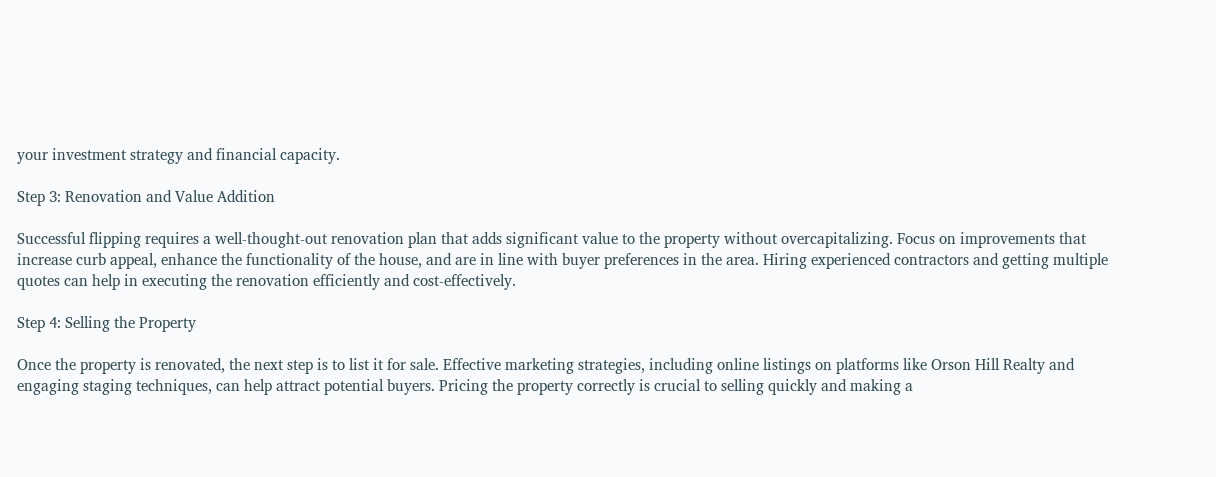your investment strategy and financial capacity.

Step 3: Renovation and Value Addition

Successful flipping requires a well-thought-out renovation plan that adds significant value to the property without overcapitalizing. Focus on improvements that increase curb appeal, enhance the functionality of the house, and are in line with buyer preferences in the area. Hiring experienced contractors and getting multiple quotes can help in executing the renovation efficiently and cost-effectively.

Step 4: Selling the Property

Once the property is renovated, the next step is to list it for sale. Effective marketing strategies, including online listings on platforms like Orson Hill Realty and engaging staging techniques, can help attract potential buyers. Pricing the property correctly is crucial to selling quickly and making a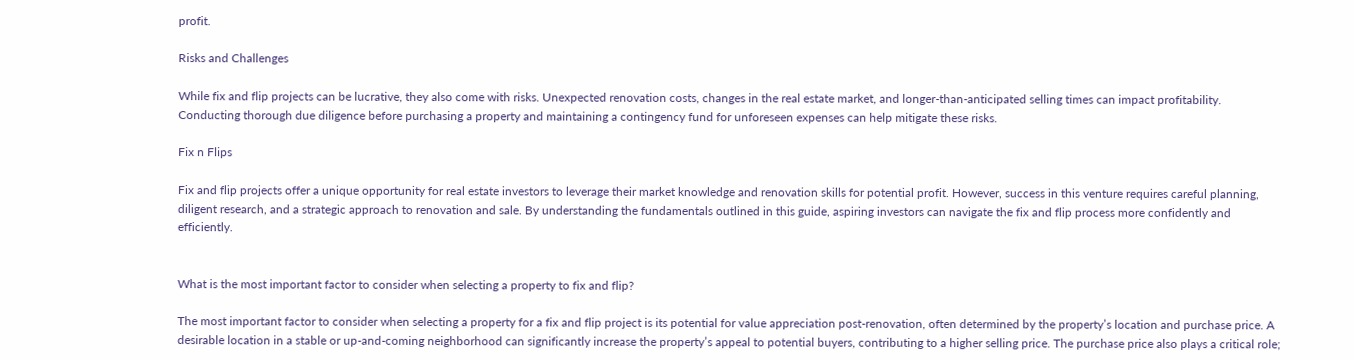profit.

Risks and Challenges

While fix and flip projects can be lucrative, they also come with risks. Unexpected renovation costs, changes in the real estate market, and longer-than-anticipated selling times can impact profitability. Conducting thorough due diligence before purchasing a property and maintaining a contingency fund for unforeseen expenses can help mitigate these risks.

Fix n Flips

Fix and flip projects offer a unique opportunity for real estate investors to leverage their market knowledge and renovation skills for potential profit. However, success in this venture requires careful planning, diligent research, and a strategic approach to renovation and sale. By understanding the fundamentals outlined in this guide, aspiring investors can navigate the fix and flip process more confidently and efficiently.


What is the most important factor to consider when selecting a property to fix and flip?

The most important factor to consider when selecting a property for a fix and flip project is its potential for value appreciation post-renovation, often determined by the property’s location and purchase price. A desirable location in a stable or up-and-coming neighborhood can significantly increase the property’s appeal to potential buyers, contributing to a higher selling price. The purchase price also plays a critical role;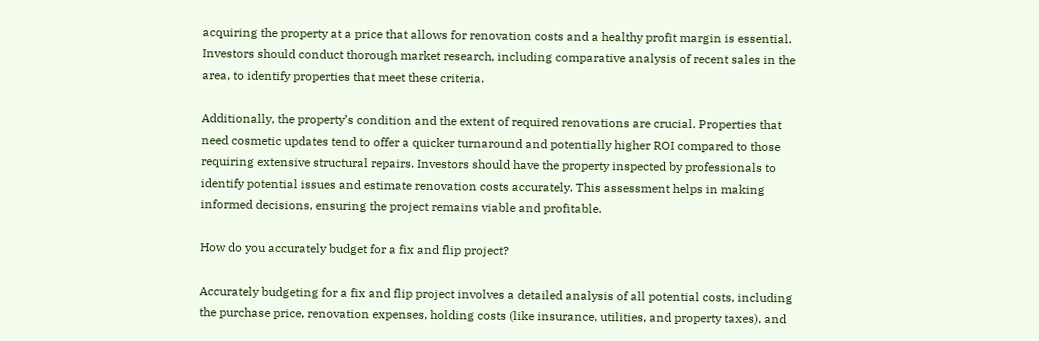acquiring the property at a price that allows for renovation costs and a healthy profit margin is essential. Investors should conduct thorough market research, including comparative analysis of recent sales in the area, to identify properties that meet these criteria.

Additionally, the property’s condition and the extent of required renovations are crucial. Properties that need cosmetic updates tend to offer a quicker turnaround and potentially higher ROI compared to those requiring extensive structural repairs. Investors should have the property inspected by professionals to identify potential issues and estimate renovation costs accurately. This assessment helps in making informed decisions, ensuring the project remains viable and profitable.

How do you accurately budget for a fix and flip project?

Accurately budgeting for a fix and flip project involves a detailed analysis of all potential costs, including the purchase price, renovation expenses, holding costs (like insurance, utilities, and property taxes), and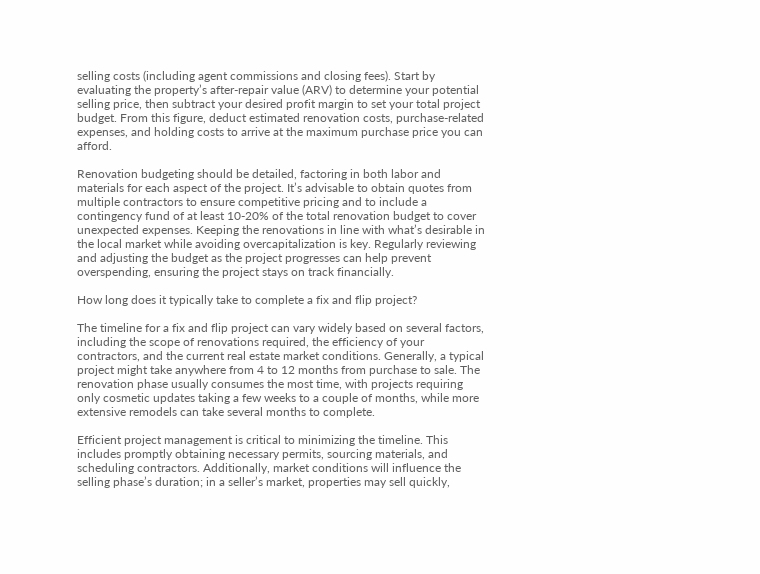selling costs (including agent commissions and closing fees). Start by evaluating the property’s after-repair value (ARV) to determine your potential selling price, then subtract your desired profit margin to set your total project budget. From this figure, deduct estimated renovation costs, purchase-related expenses, and holding costs to arrive at the maximum purchase price you can afford.

Renovation budgeting should be detailed, factoring in both labor and materials for each aspect of the project. It’s advisable to obtain quotes from multiple contractors to ensure competitive pricing and to include a contingency fund of at least 10-20% of the total renovation budget to cover unexpected expenses. Keeping the renovations in line with what’s desirable in the local market while avoiding overcapitalization is key. Regularly reviewing and adjusting the budget as the project progresses can help prevent overspending, ensuring the project stays on track financially.

How long does it typically take to complete a fix and flip project?

The timeline for a fix and flip project can vary widely based on several factors, including the scope of renovations required, the efficiency of your contractors, and the current real estate market conditions. Generally, a typical project might take anywhere from 4 to 12 months from purchase to sale. The renovation phase usually consumes the most time, with projects requiring only cosmetic updates taking a few weeks to a couple of months, while more extensive remodels can take several months to complete.

Efficient project management is critical to minimizing the timeline. This includes promptly obtaining necessary permits, sourcing materials, and scheduling contractors. Additionally, market conditions will influence the selling phase’s duration; in a seller’s market, properties may sell quickly,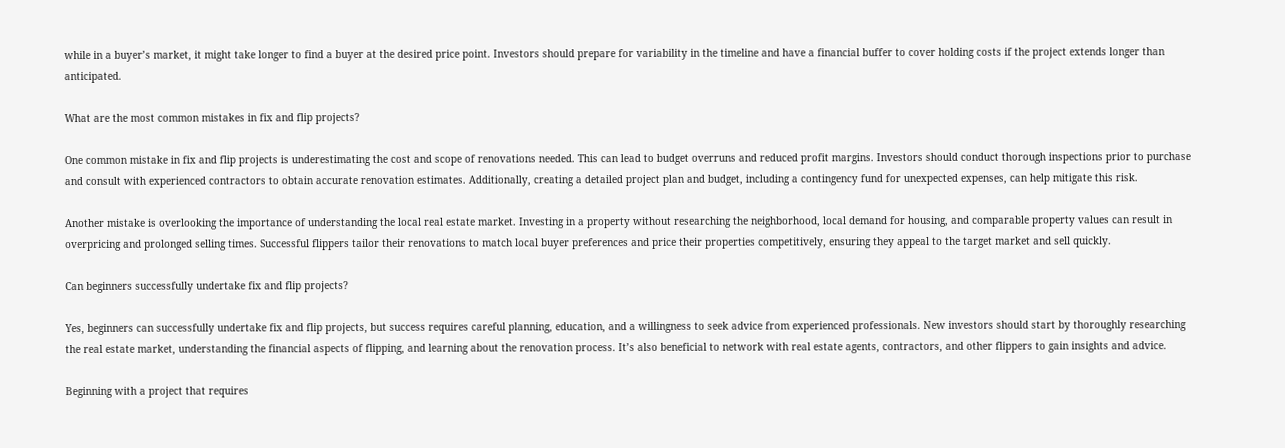while in a buyer’s market, it might take longer to find a buyer at the desired price point. Investors should prepare for variability in the timeline and have a financial buffer to cover holding costs if the project extends longer than anticipated.

What are the most common mistakes in fix and flip projects?

One common mistake in fix and flip projects is underestimating the cost and scope of renovations needed. This can lead to budget overruns and reduced profit margins. Investors should conduct thorough inspections prior to purchase and consult with experienced contractors to obtain accurate renovation estimates. Additionally, creating a detailed project plan and budget, including a contingency fund for unexpected expenses, can help mitigate this risk.

Another mistake is overlooking the importance of understanding the local real estate market. Investing in a property without researching the neighborhood, local demand for housing, and comparable property values can result in overpricing and prolonged selling times. Successful flippers tailor their renovations to match local buyer preferences and price their properties competitively, ensuring they appeal to the target market and sell quickly.

Can beginners successfully undertake fix and flip projects?

Yes, beginners can successfully undertake fix and flip projects, but success requires careful planning, education, and a willingness to seek advice from experienced professionals. New investors should start by thoroughly researching the real estate market, understanding the financial aspects of flipping, and learning about the renovation process. It’s also beneficial to network with real estate agents, contractors, and other flippers to gain insights and advice.

Beginning with a project that requires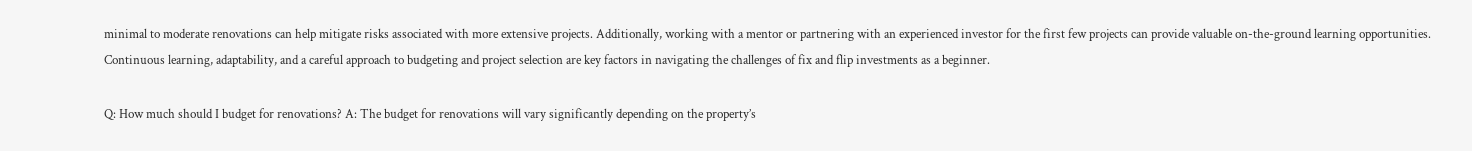minimal to moderate renovations can help mitigate risks associated with more extensive projects. Additionally, working with a mentor or partnering with an experienced investor for the first few projects can provide valuable on-the-ground learning opportunities. Continuous learning, adaptability, and a careful approach to budgeting and project selection are key factors in navigating the challenges of fix and flip investments as a beginner.

Q: How much should I budget for renovations? A: The budget for renovations will vary significantly depending on the property’s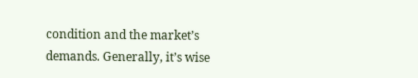condition and the market’s demands. Generally, it’s wise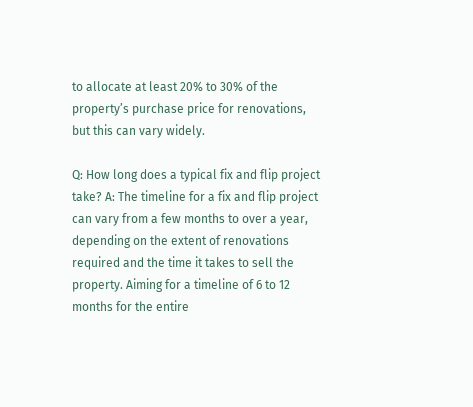to allocate at least 20% to 30% of the property’s purchase price for renovations, but this can vary widely.

Q: How long does a typical fix and flip project take? A: The timeline for a fix and flip project can vary from a few months to over a year, depending on the extent of renovations required and the time it takes to sell the property. Aiming for a timeline of 6 to 12 months for the entire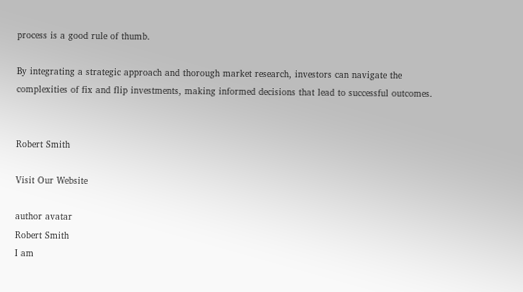process is a good rule of thumb.

By integrating a strategic approach and thorough market research, investors can navigate the complexities of fix and flip investments, making informed decisions that lead to successful outcomes.


Robert Smith

Visit Our Website

author avatar
Robert Smith
I am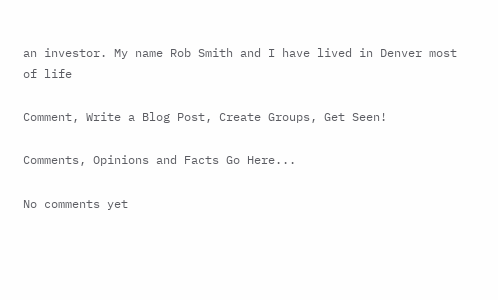an investor. My name Rob Smith and I have lived in Denver most of life

Comment, Write a Blog Post, Create Groups, Get Seen!

Comments, Opinions and Facts Go Here...

No comments yet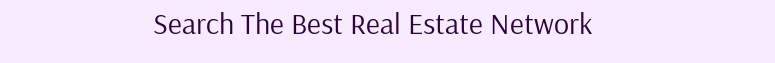Search The Best Real Estate Network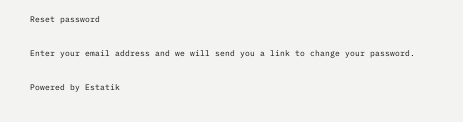Reset password

Enter your email address and we will send you a link to change your password.

Powered by Estatik